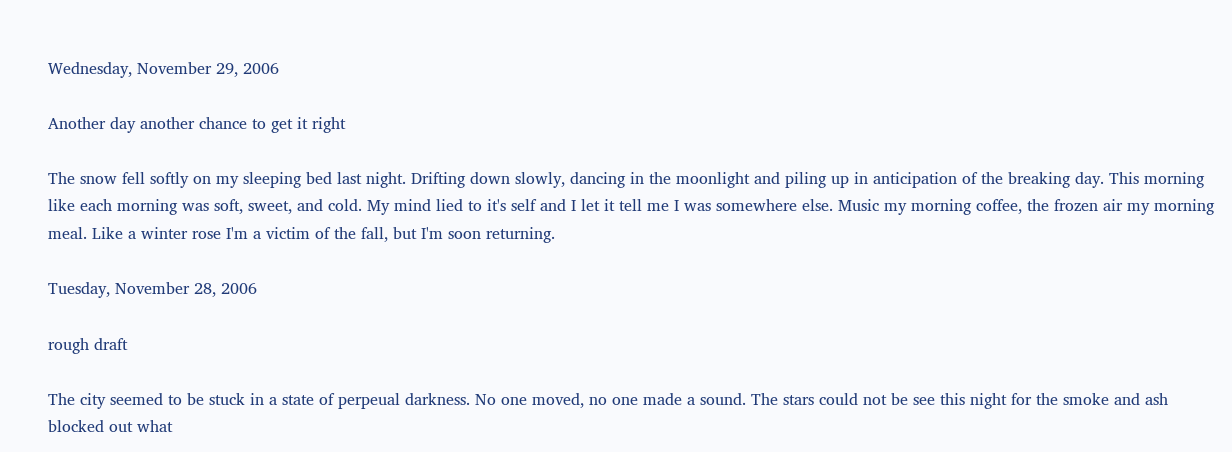Wednesday, November 29, 2006

Another day another chance to get it right

The snow fell softly on my sleeping bed last night. Drifting down slowly, dancing in the moonlight and piling up in anticipation of the breaking day. This morning like each morning was soft, sweet, and cold. My mind lied to it's self and I let it tell me I was somewhere else. Music my morning coffee, the frozen air my morning meal. Like a winter rose I'm a victim of the fall, but I'm soon returning.

Tuesday, November 28, 2006

rough draft

The city seemed to be stuck in a state of perpeual darkness. No one moved, no one made a sound. The stars could not be see this night for the smoke and ash blocked out what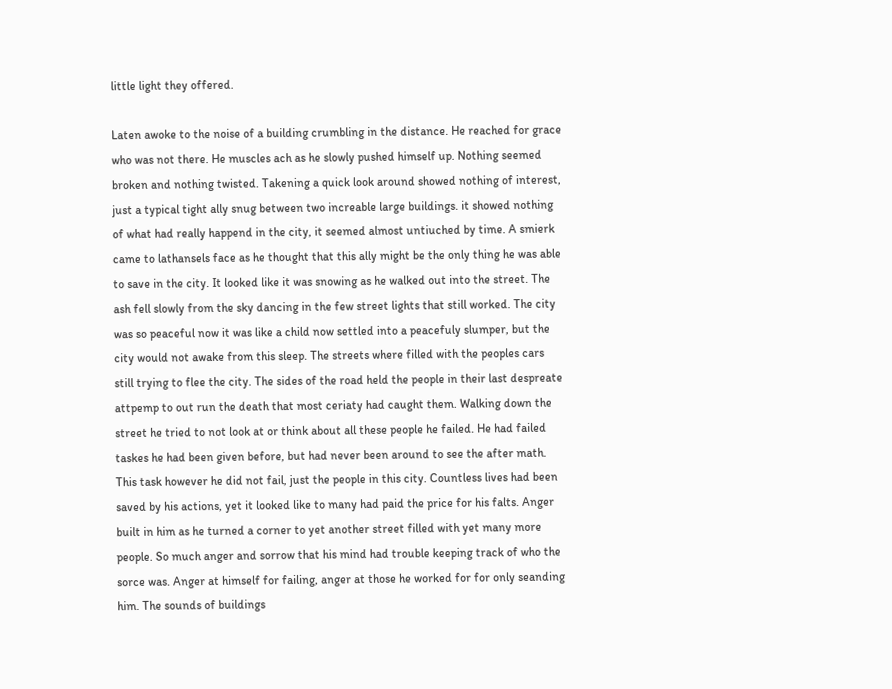little light they offered.

Laten awoke to the noise of a building crumbling in the distance. He reached for grace who was not there. He muscles ach as he slowly pushed himself up. Nothing seemed broken and nothing twisted. Takening a quick look around showed nothing of interest, just a typical tight ally snug between two increable large buildings. it showed nothing of what had really happend in the city, it seemed almost untiuched by time. A smierk came to lathansels face as he thought that this ally might be the only thing he was able to save in the city. It looked like it was snowing as he walked out into the street. The ash fell slowly from the sky dancing in the few street lights that still worked. The city was so peaceful now it was like a child now settled into a peacefuly slumper, but the city would not awake from this sleep. The streets where filled with the peoples cars still trying to flee the city. The sides of the road held the people in their last despreate attpemp to out run the death that most ceriaty had caught them. Walking down the street he tried to not look at or think about all these people he failed. He had failed taskes he had been given before, but had never been around to see the after math. This task however he did not fail, just the people in this city. Countless lives had been saved by his actions, yet it looked like to many had paid the price for his falts. Anger built in him as he turned a corner to yet another street filled with yet many more people. So much anger and sorrow that his mind had trouble keeping track of who the sorce was. Anger at himself for failing, anger at those he worked for for only seanding him. The sounds of buildings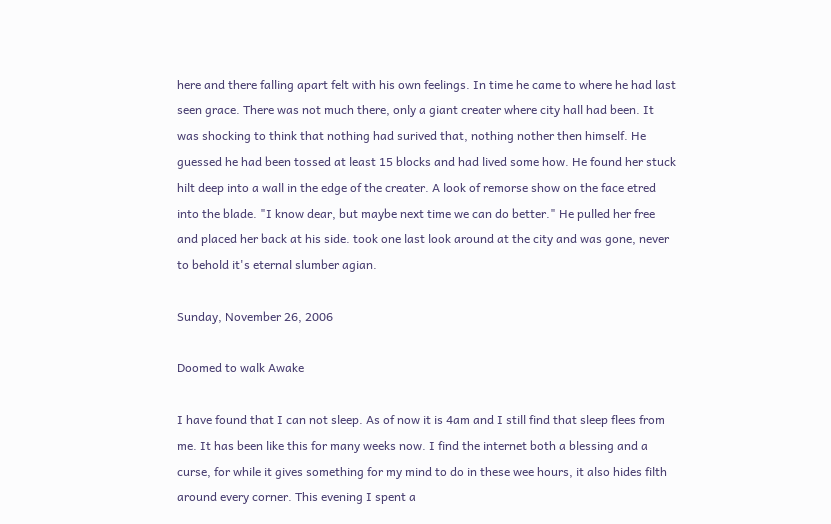here and there falling apart felt with his own feelings. In time he came to where he had last seen grace. There was not much there, only a giant creater where city hall had been. It was shocking to think that nothing had surived that, nothing nother then himself. He guessed he had been tossed at least 15 blocks and had lived some how. He found her stuck hilt deep into a wall in the edge of the creater. A look of remorse show on the face etred into the blade. "I know dear, but maybe next time we can do better." He pulled her free and placed her back at his side. took one last look around at the city and was gone, never to behold it's eternal slumber agian.

Sunday, November 26, 2006

Doomed to walk Awake

I have found that I can not sleep. As of now it is 4am and I still find that sleep flees from me. It has been like this for many weeks now. I find the internet both a blessing and a curse, for while it gives something for my mind to do in these wee hours, it also hides filth around every corner. This evening I spent a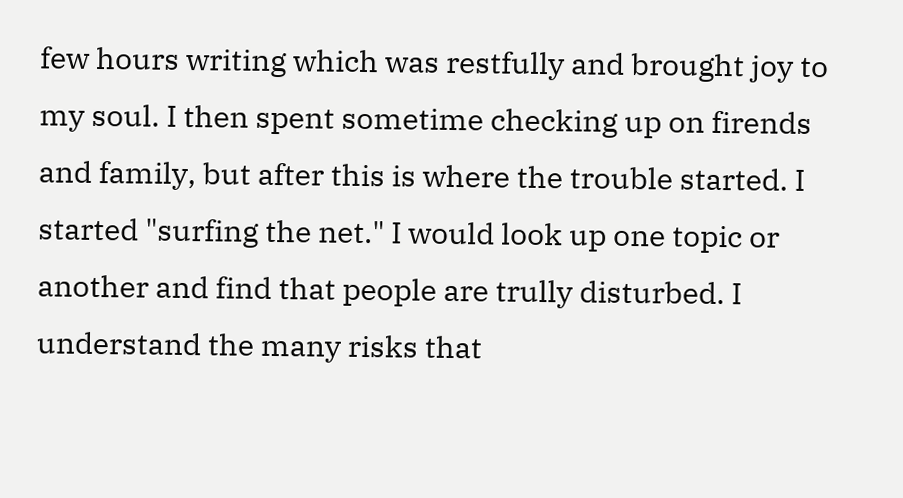few hours writing which was restfully and brought joy to my soul. I then spent sometime checking up on firends and family, but after this is where the trouble started. I started "surfing the net." I would look up one topic or another and find that people are trully disturbed. I understand the many risks that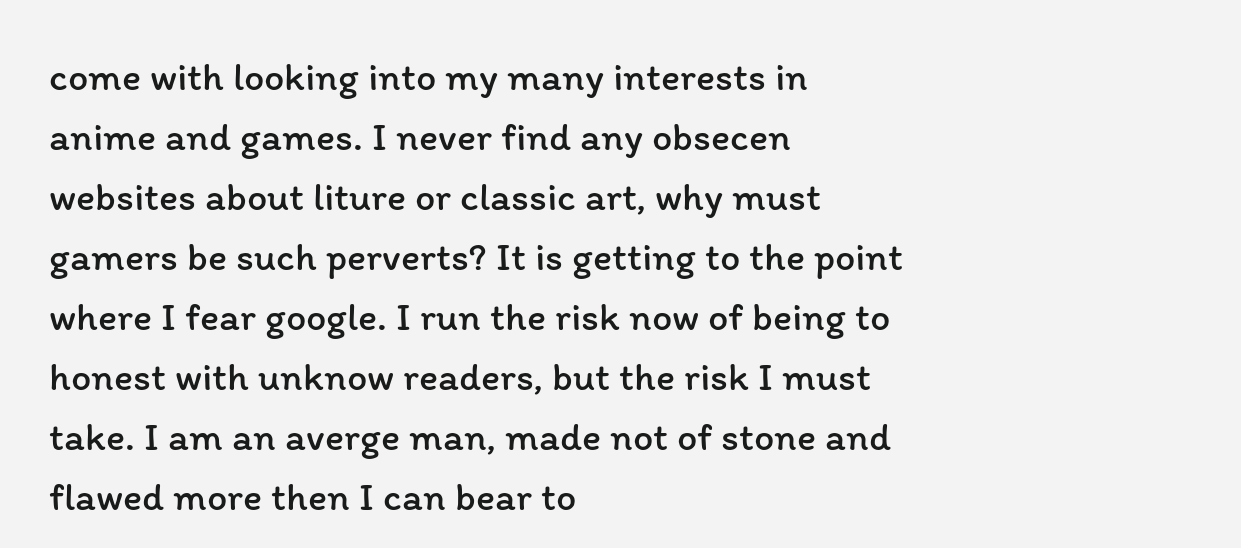come with looking into my many interests in anime and games. I never find any obsecen websites about liture or classic art, why must gamers be such perverts? It is getting to the point where I fear google. I run the risk now of being to honest with unknow readers, but the risk I must take. I am an averge man, made not of stone and flawed more then I can bear to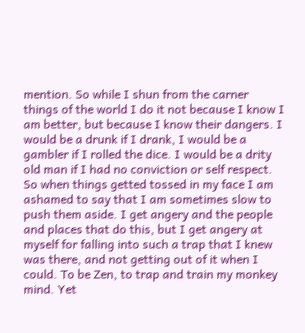mention. So while I shun from the carner things of the world I do it not because I know I am better, but because I know their dangers. I would be a drunk if I drank, I would be a gambler if I rolled the dice. I would be a drity old man if I had no conviction or self respect. So when things getted tossed in my face I am ashamed to say that I am sometimes slow to push them aside. I get angery and the people and places that do this, but I get angery at myself for falling into such a trap that I knew was there, and not getting out of it when I could. To be Zen, to trap and train my monkey mind. Yet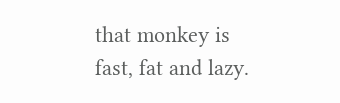that monkey is fast, fat and lazy.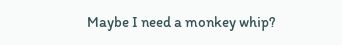Maybe I need a monkey whip?